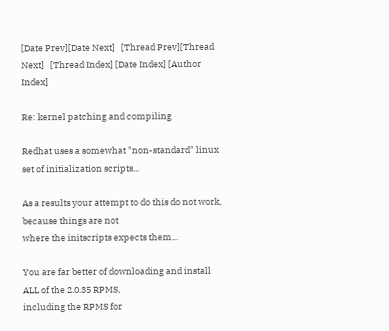[Date Prev][Date Next]   [Thread Prev][Thread Next]   [Thread Index] [Date Index] [Author Index]

Re: kernel patching and compiling

Redhat uses a somewhat "non-standard" linux set of initialization scripts...

As a results your attempt to do this do not work, because things are not
where the initscripts expects them...

You are far better of downloading and install ALL of the 2.0.35 RPMS,
including the RPMS for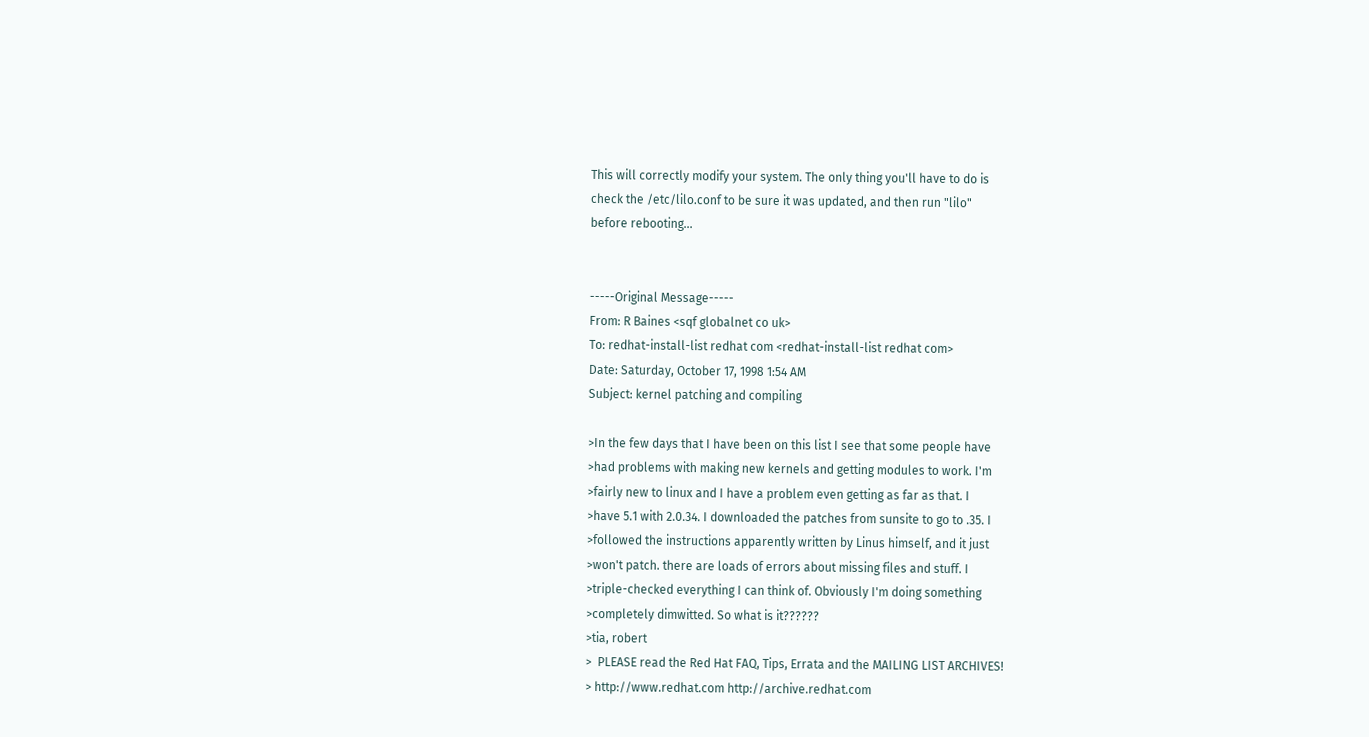This will correctly modify your system. The only thing you'll have to do is
check the /etc/lilo.conf to be sure it was updated, and then run "lilo"
before rebooting...


-----Original Message-----
From: R Baines <sqf globalnet co uk>
To: redhat-install-list redhat com <redhat-install-list redhat com>
Date: Saturday, October 17, 1998 1:54 AM
Subject: kernel patching and compiling

>In the few days that I have been on this list I see that some people have
>had problems with making new kernels and getting modules to work. I'm
>fairly new to linux and I have a problem even getting as far as that. I
>have 5.1 with 2.0.34. I downloaded the patches from sunsite to go to .35. I
>followed the instructions apparently written by Linus himself, and it just
>won't patch. there are loads of errors about missing files and stuff. I
>triple-checked everything I can think of. Obviously I'm doing something
>completely dimwitted. So what is it??????
>tia, robert
>  PLEASE read the Red Hat FAQ, Tips, Errata and the MAILING LIST ARCHIVES!
> http://www.redhat.com http://archive.redhat.com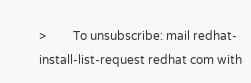>         To unsubscribe: mail redhat-install-list-request redhat com with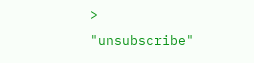>                       "unsubscribe"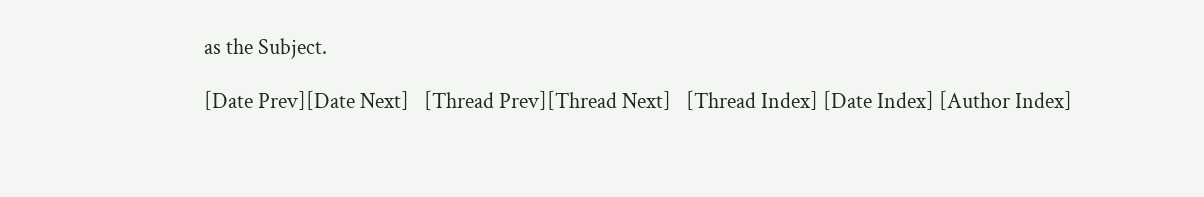as the Subject.

[Date Prev][Date Next]   [Thread Prev][Thread Next]   [Thread Index] [Date Index] [Author Index]